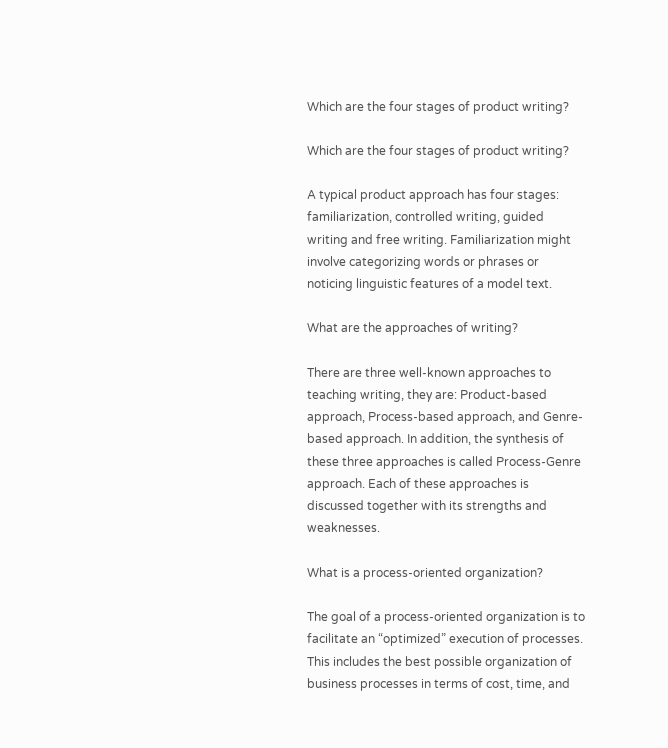Which are the four stages of product writing?

Which are the four stages of product writing?

A typical product approach has four stages: familiarization, controlled writing, guided writing and free writing. Familiarization might involve categorizing words or phrases or noticing linguistic features of a model text.

What are the approaches of writing?

There are three well-known approaches to teaching writing, they are: Product-based approach, Process-based approach, and Genre-based approach. In addition, the synthesis of these three approaches is called Process-Genre approach. Each of these approaches is discussed together with its strengths and weaknesses.

What is a process-oriented organization?

The goal of a process-oriented organization is to facilitate an “optimized” execution of processes. This includes the best possible organization of business processes in terms of cost, time, and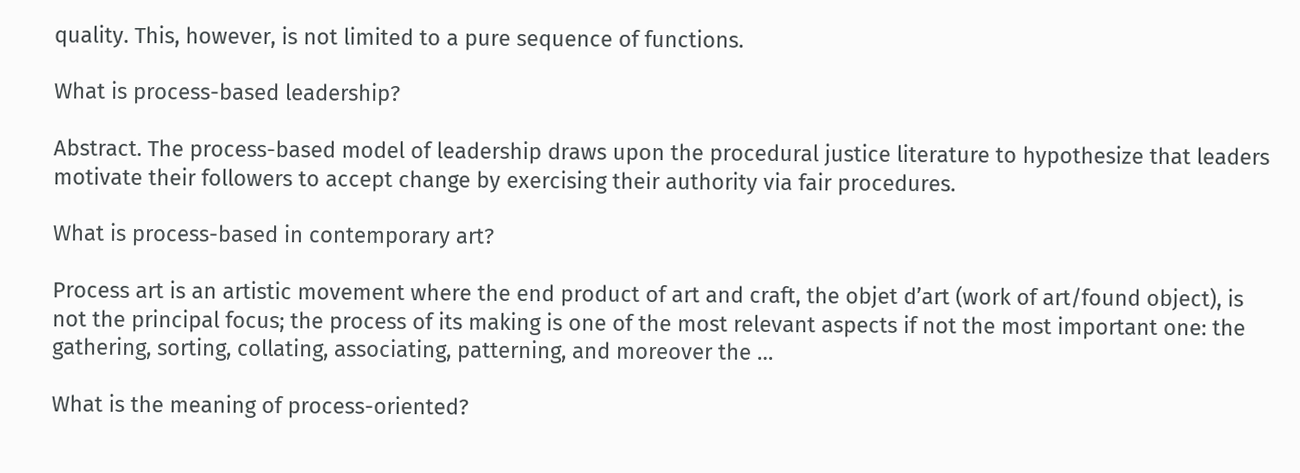quality. This, however, is not limited to a pure sequence of functions.

What is process-based leadership?

Abstract. The process-based model of leadership draws upon the procedural justice literature to hypothesize that leaders motivate their followers to accept change by exercising their authority via fair procedures.

What is process-based in contemporary art?

Process art is an artistic movement where the end product of art and craft, the objet d’art (work of art/found object), is not the principal focus; the process of its making is one of the most relevant aspects if not the most important one: the gathering, sorting, collating, associating, patterning, and moreover the …

What is the meaning of process-oriented?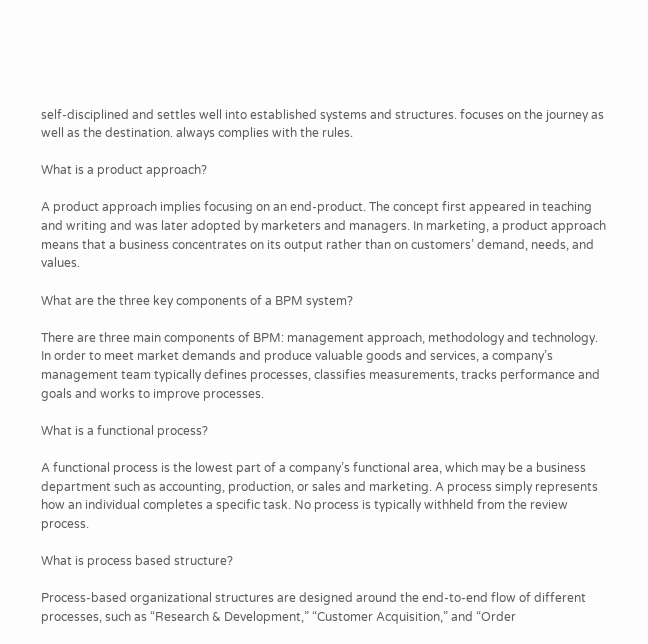self-disciplined and settles well into established systems and structures. focuses on the journey as well as the destination. always complies with the rules.

What is a product approach?

A product approach implies focusing on an end-product. The concept first appeared in teaching and writing and was later adopted by marketers and managers. In marketing, a product approach means that a business concentrates on its output rather than on customers’ demand, needs, and values.

What are the three key components of a BPM system?

There are three main components of BPM: management approach, methodology and technology. In order to meet market demands and produce valuable goods and services, a company’s management team typically defines processes, classifies measurements, tracks performance and goals and works to improve processes.

What is a functional process?

A functional process is the lowest part of a company’s functional area, which may be a business department such as accounting, production, or sales and marketing. A process simply represents how an individual completes a specific task. No process is typically withheld from the review process.

What is process based structure?

Process-based organizational structures are designed around the end-to-end flow of different processes, such as “Research & Development,” “Customer Acquisition,” and “Order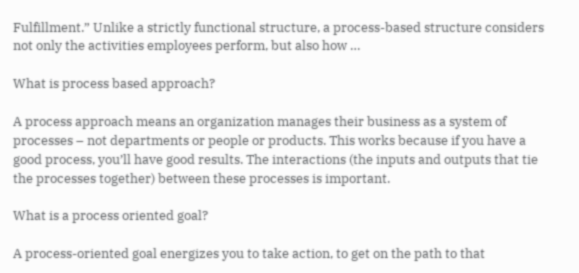Fulfillment.” Unlike a strictly functional structure, a process-based structure considers not only the activities employees perform, but also how …

What is process based approach?

A process approach means an organization manages their business as a system of processes – not departments or people or products. This works because if you have a good process, you’ll have good results. The interactions (the inputs and outputs that tie the processes together) between these processes is important.

What is a process oriented goal?

A process-oriented goal energizes you to take action, to get on the path to that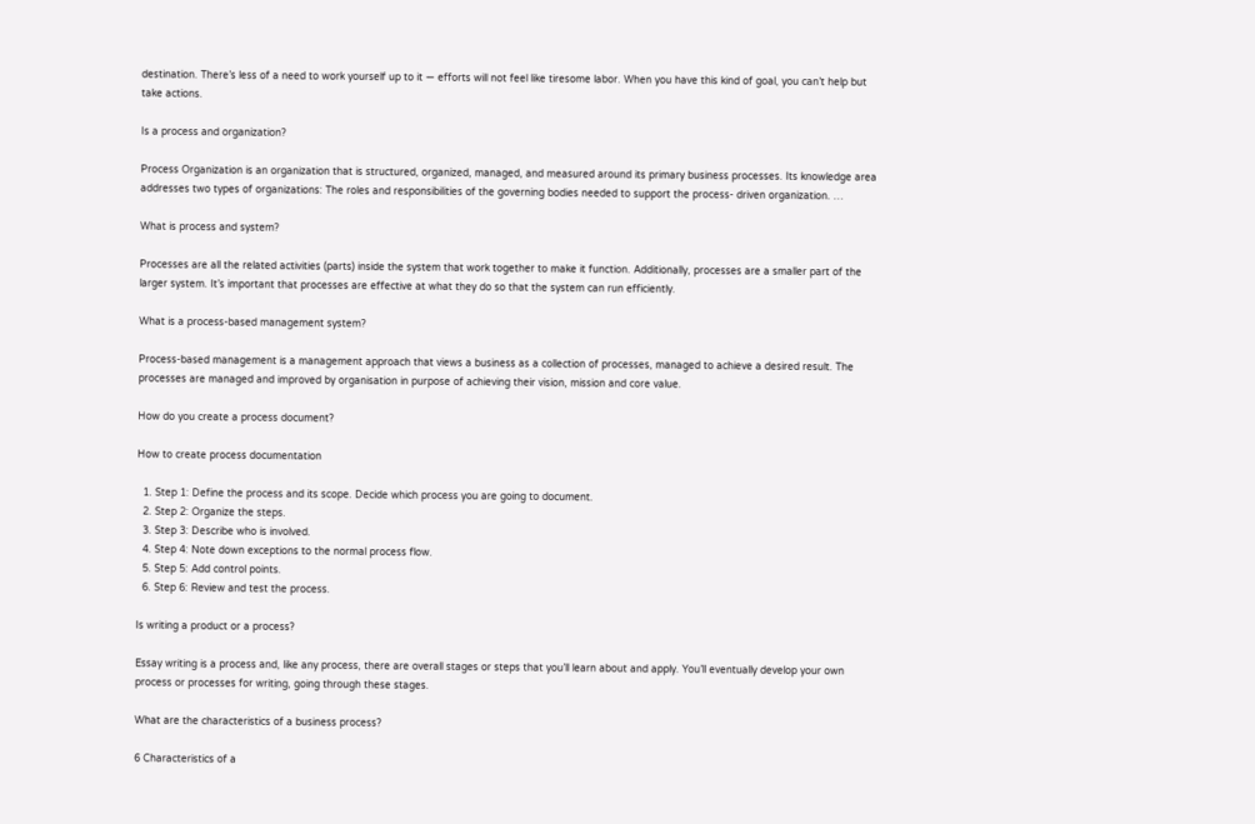destination. There’s less of a need to work yourself up to it — efforts will not feel like tiresome labor. When you have this kind of goal, you can’t help but take actions.

Is a process and organization?

Process Organization is an organization that is structured, organized, managed, and measured around its primary business processes. Its knowledge area addresses two types of organizations: The roles and responsibilities of the governing bodies needed to support the process‐ driven organization. …

What is process and system?

Processes are all the related activities (parts) inside the system that work together to make it function. Additionally, processes are a smaller part of the larger system. It’s important that processes are effective at what they do so that the system can run efficiently.

What is a process-based management system?

Process-based management is a management approach that views a business as a collection of processes, managed to achieve a desired result. The processes are managed and improved by organisation in purpose of achieving their vision, mission and core value.

How do you create a process document?

How to create process documentation

  1. Step 1: Define the process and its scope. Decide which process you are going to document.
  2. Step 2: Organize the steps.
  3. Step 3: Describe who is involved.
  4. Step 4: Note down exceptions to the normal process flow.
  5. Step 5: Add control points.
  6. Step 6: Review and test the process.

Is writing a product or a process?

Essay writing is a process and, like any process, there are overall stages or steps that you’ll learn about and apply. You’ll eventually develop your own process or processes for writing, going through these stages.

What are the characteristics of a business process?

6 Characteristics of a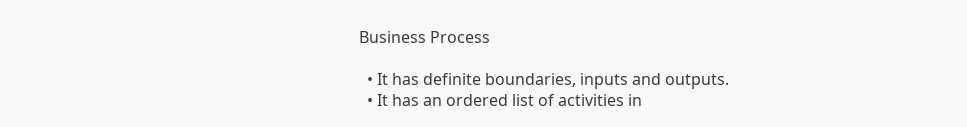Business Process

  • It has definite boundaries, inputs and outputs.
  • It has an ordered list of activities in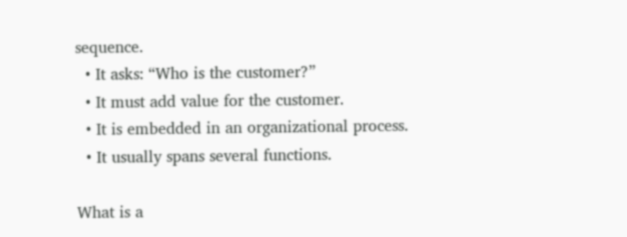sequence.
  • It asks: “Who is the customer?”
  • It must add value for the customer.
  • It is embedded in an organizational process.
  • It usually spans several functions.

What is a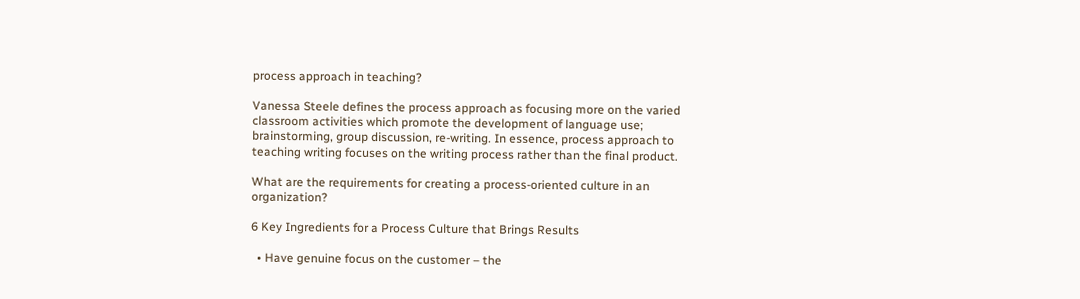process approach in teaching?

Vanessa Steele defines the process approach as focusing more on the varied classroom activities which promote the development of language use; brainstorming, group discussion, re-writing. In essence, process approach to teaching writing focuses on the writing process rather than the final product.

What are the requirements for creating a process-oriented culture in an organization?

6 Key Ingredients for a Process Culture that Brings Results

  • Have genuine focus on the customer – the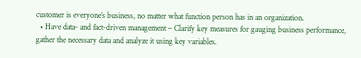customer is everyone’s business, no matter what function person has in an organization.
  • Have data- and fact-driven management – Clarify key measures for gauging business performance, gather the necessary data and analyze it using key variables.